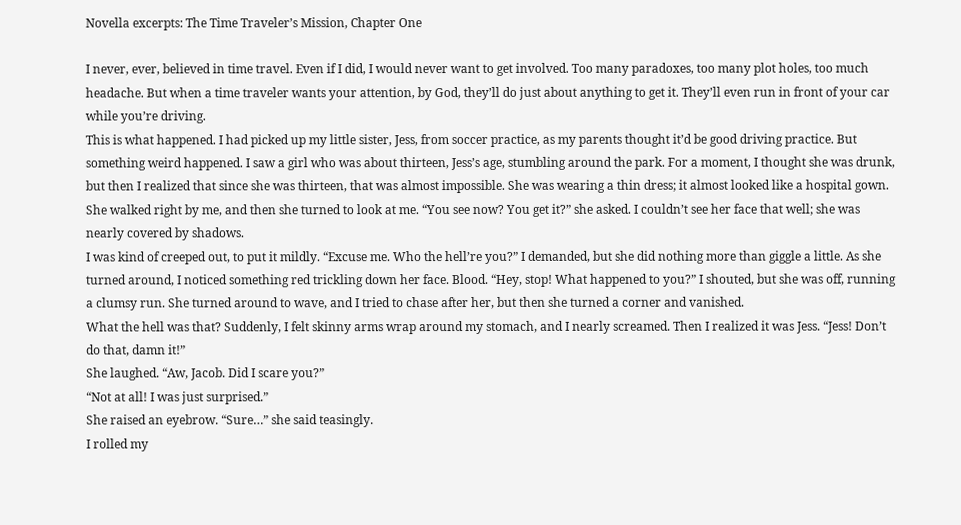Novella excerpts: The Time Traveler’s Mission, Chapter One

I never, ever, believed in time travel. Even if I did, I would never want to get involved. Too many paradoxes, too many plot holes, too much headache. But when a time traveler wants your attention, by God, they’ll do just about anything to get it. They’ll even run in front of your car while you’re driving.
This is what happened. I had picked up my little sister, Jess, from soccer practice, as my parents thought it’d be good driving practice. But something weird happened. I saw a girl who was about thirteen, Jess’s age, stumbling around the park. For a moment, I thought she was drunk, but then I realized that since she was thirteen, that was almost impossible. She was wearing a thin dress; it almost looked like a hospital gown. She walked right by me, and then she turned to look at me. “You see now? You get it?” she asked. I couldn’t see her face that well; she was nearly covered by shadows.
I was kind of creeped out, to put it mildly. “Excuse me. Who the hell’re you?” I demanded, but she did nothing more than giggle a little. As she turned around, I noticed something red trickling down her face. Blood. “Hey, stop! What happened to you?” I shouted, but she was off, running a clumsy run. She turned around to wave, and I tried to chase after her, but then she turned a corner and vanished.
What the hell was that? Suddenly, I felt skinny arms wrap around my stomach, and I nearly screamed. Then I realized it was Jess. “Jess! Don’t do that, damn it!”
She laughed. “Aw, Jacob. Did I scare you?”
“Not at all! I was just surprised.”
She raised an eyebrow. “Sure…” she said teasingly.
I rolled my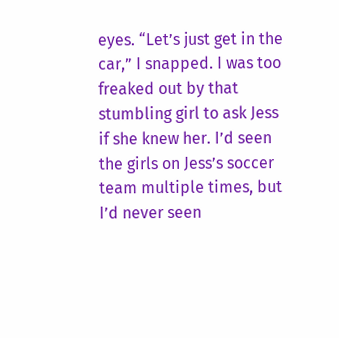eyes. “Let’s just get in the car,” I snapped. I was too freaked out by that stumbling girl to ask Jess if she knew her. I’d seen the girls on Jess’s soccer team multiple times, but I’d never seen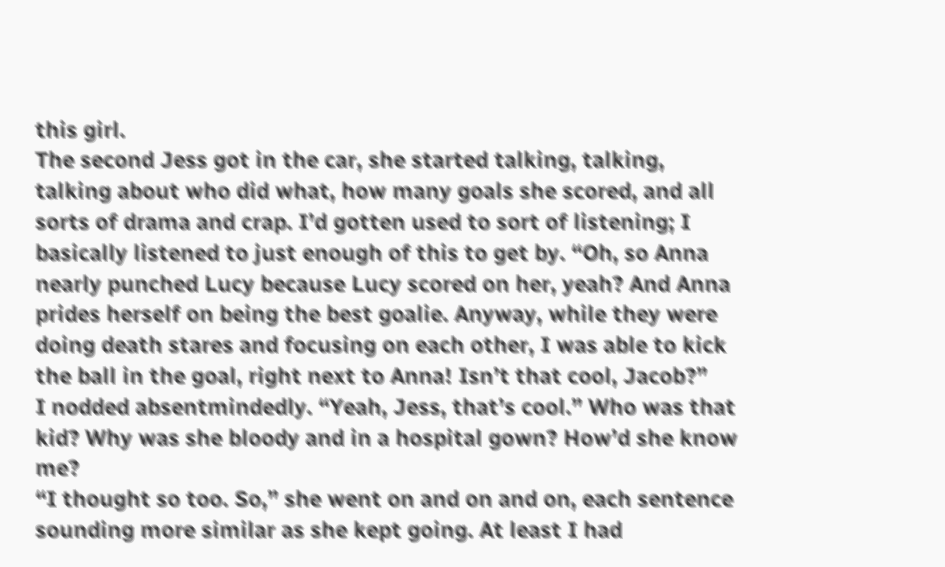this girl.
The second Jess got in the car, she started talking, talking, talking about who did what, how many goals she scored, and all sorts of drama and crap. I’d gotten used to sort of listening; I basically listened to just enough of this to get by. “Oh, so Anna nearly punched Lucy because Lucy scored on her, yeah? And Anna prides herself on being the best goalie. Anyway, while they were doing death stares and focusing on each other, I was able to kick the ball in the goal, right next to Anna! Isn’t that cool, Jacob?”
I nodded absentmindedly. “Yeah, Jess, that’s cool.” Who was that kid? Why was she bloody and in a hospital gown? How’d she know me?
“I thought so too. So,” she went on and on and on, each sentence sounding more similar as she kept going. At least I had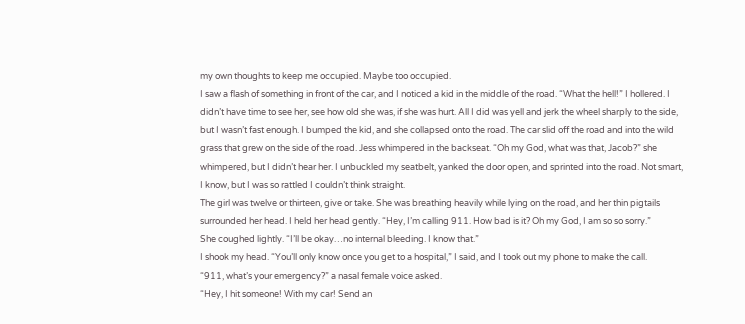my own thoughts to keep me occupied. Maybe too occupied.
I saw a flash of something in front of the car, and I noticed a kid in the middle of the road. “What the hell!” I hollered. I didn’t have time to see her, see how old she was, if she was hurt. All I did was yell and jerk the wheel sharply to the side, but I wasn’t fast enough. I bumped the kid, and she collapsed onto the road. The car slid off the road and into the wild grass that grew on the side of the road. Jess whimpered in the backseat. “Oh my God, what was that, Jacob?” she whimpered, but I didn’t hear her. I unbuckled my seatbelt, yanked the door open, and sprinted into the road. Not smart, I know, but I was so rattled I couldn’t think straight.
The girl was twelve or thirteen, give or take. She was breathing heavily while lying on the road, and her thin pigtails surrounded her head. I held her head gently. “Hey, I’m calling 911. How bad is it? Oh my God, I am so so sorry.”
She coughed lightly. “I’ll be okay…no internal bleeding. I know that.”
I shook my head. “You’ll only know once you get to a hospital,” I said, and I took out my phone to make the call.
“911, what’s your emergency?” a nasal female voice asked.
“Hey, I hit someone! With my car! Send an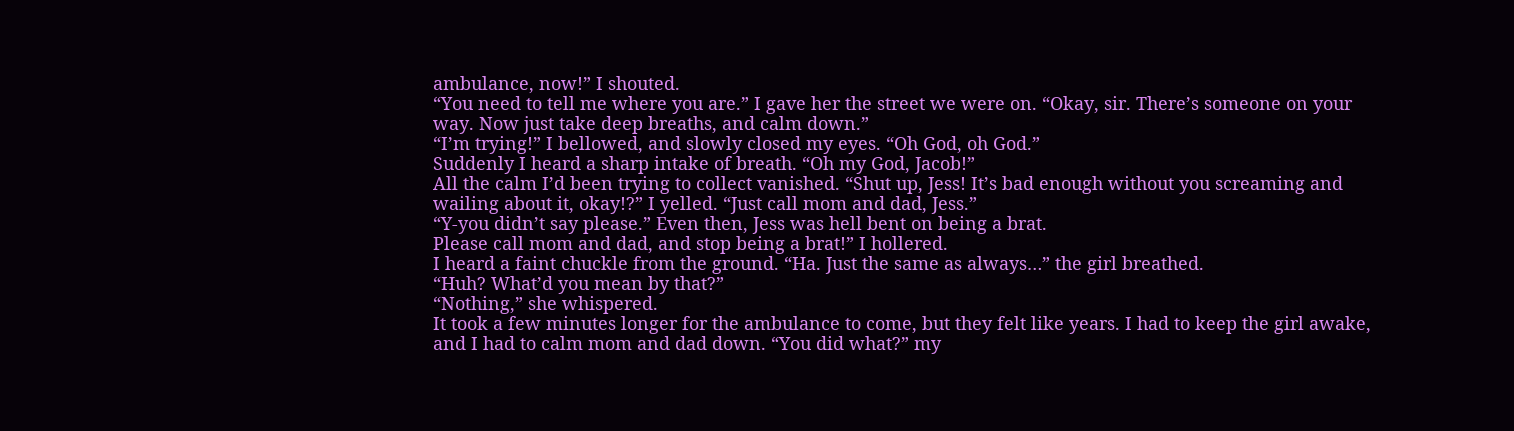ambulance, now!” I shouted.
“You need to tell me where you are.” I gave her the street we were on. “Okay, sir. There’s someone on your way. Now just take deep breaths, and calm down.”
“I’m trying!” I bellowed, and slowly closed my eyes. “Oh God, oh God.”
Suddenly I heard a sharp intake of breath. “Oh my God, Jacob!”
All the calm I’d been trying to collect vanished. “Shut up, Jess! It’s bad enough without you screaming and wailing about it, okay!?” I yelled. “Just call mom and dad, Jess.”
“Y-you didn’t say please.” Even then, Jess was hell bent on being a brat.
Please call mom and dad, and stop being a brat!” I hollered.
I heard a faint chuckle from the ground. “Ha. Just the same as always…” the girl breathed.
“Huh? What’d you mean by that?”
“Nothing,” she whispered.
It took a few minutes longer for the ambulance to come, but they felt like years. I had to keep the girl awake, and I had to calm mom and dad down. “You did what?” my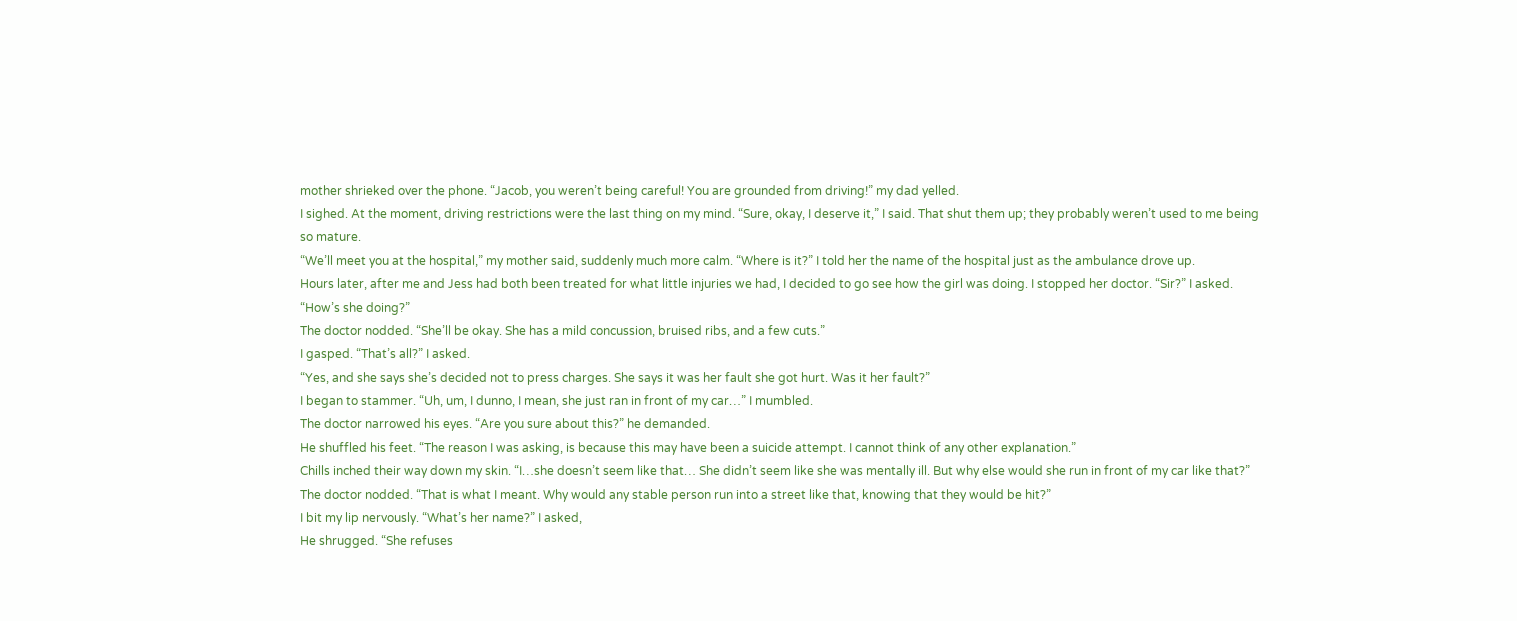mother shrieked over the phone. “Jacob, you weren’t being careful! You are grounded from driving!” my dad yelled.
I sighed. At the moment, driving restrictions were the last thing on my mind. “Sure, okay, I deserve it,” I said. That shut them up; they probably weren’t used to me being so mature.
“We’ll meet you at the hospital,” my mother said, suddenly much more calm. “Where is it?” I told her the name of the hospital just as the ambulance drove up.
Hours later, after me and Jess had both been treated for what little injuries we had, I decided to go see how the girl was doing. I stopped her doctor. “Sir?” I asked. “How’s she doing?”
The doctor nodded. “She’ll be okay. She has a mild concussion, bruised ribs, and a few cuts.”
I gasped. “That’s all?” I asked.
“Yes, and she says she’s decided not to press charges. She says it was her fault she got hurt. Was it her fault?”
I began to stammer. “Uh, um, I dunno, I mean, she just ran in front of my car…” I mumbled.
The doctor narrowed his eyes. “Are you sure about this?” he demanded.
He shuffled his feet. “The reason I was asking, is because this may have been a suicide attempt. I cannot think of any other explanation.”
Chills inched their way down my skin. “I…she doesn’t seem like that… She didn’t seem like she was mentally ill. But why else would she run in front of my car like that?”
The doctor nodded. “That is what I meant. Why would any stable person run into a street like that, knowing that they would be hit?”
I bit my lip nervously. “What’s her name?” I asked,
He shrugged. “She refuses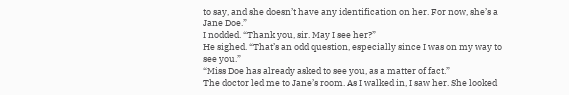to say, and she doesn’t have any identification on her. For now, she’s a Jane Doe.”
I nodded. “Thank you, sir. May I see her?”
He sighed. “That’s an odd question, especially since I was on my way to see you.”
“Miss Doe has already asked to see you, as a matter of fact.”
The doctor led me to Jane’s room. As I walked in, I saw her. She looked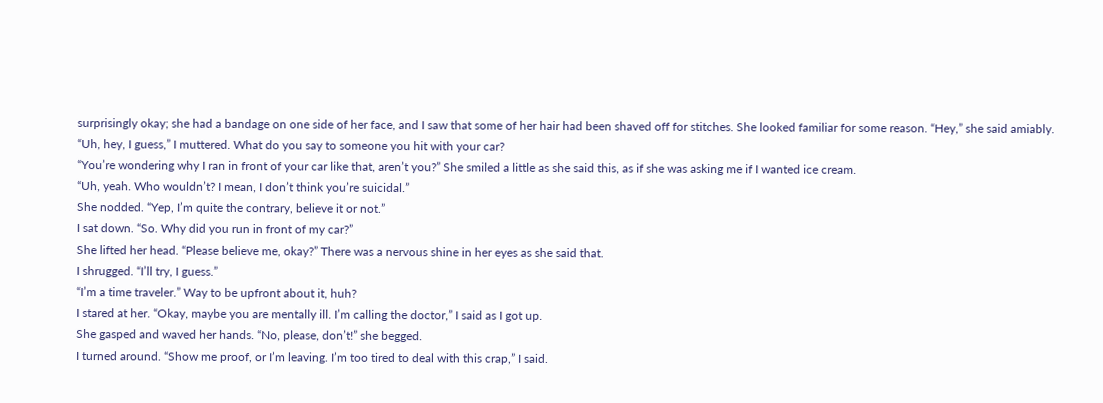surprisingly okay; she had a bandage on one side of her face, and I saw that some of her hair had been shaved off for stitches. She looked familiar for some reason. “Hey,” she said amiably.
“Uh, hey, I guess,” I muttered. What do you say to someone you hit with your car?
“You’re wondering why I ran in front of your car like that, aren’t you?” She smiled a little as she said this, as if she was asking me if I wanted ice cream.
“Uh, yeah. Who wouldn’t? I mean, I don’t think you’re suicidal.”
She nodded. “Yep, I’m quite the contrary, believe it or not.”
I sat down. “So. Why did you run in front of my car?”
She lifted her head. “Please believe me, okay?” There was a nervous shine in her eyes as she said that.
I shrugged. “I’ll try, I guess.”
“I’m a time traveler.” Way to be upfront about it, huh?
I stared at her. “Okay, maybe you are mentally ill. I’m calling the doctor,” I said as I got up.
She gasped and waved her hands. “No, please, don’t!” she begged.
I turned around. “Show me proof, or I’m leaving. I’m too tired to deal with this crap,” I said.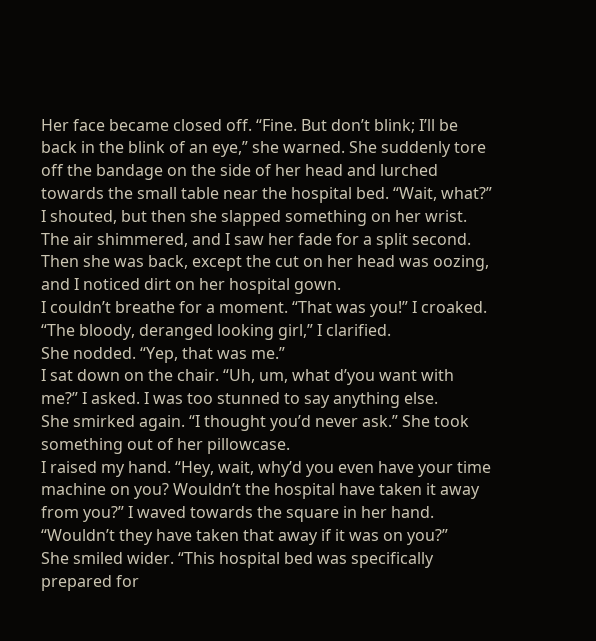Her face became closed off. “Fine. But don’t blink; I’ll be back in the blink of an eye,” she warned. She suddenly tore off the bandage on the side of her head and lurched towards the small table near the hospital bed. “Wait, what?” I shouted, but then she slapped something on her wrist. The air shimmered, and I saw her fade for a split second. Then she was back, except the cut on her head was oozing, and I noticed dirt on her hospital gown.
I couldn’t breathe for a moment. “That was you!” I croaked. “The bloody, deranged looking girl,” I clarified.
She nodded. “Yep, that was me.”
I sat down on the chair. “Uh, um, what d’you want with me?” I asked. I was too stunned to say anything else.
She smirked again. “I thought you’d never ask.” She took something out of her pillowcase.
I raised my hand. “Hey, wait, why’d you even have your time machine on you? Wouldn’t the hospital have taken it away from you?” I waved towards the square in her hand. “Wouldn’t they have taken that away if it was on you?”
She smiled wider. “This hospital bed was specifically prepared for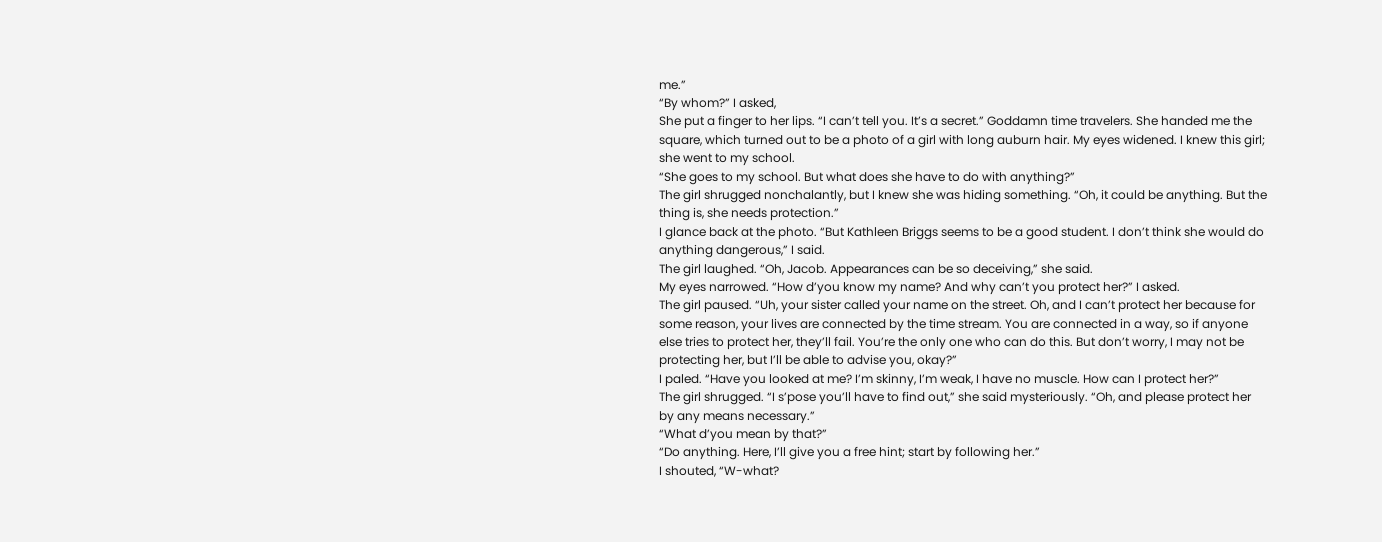me.”
“By whom?” I asked,
She put a finger to her lips. “I can’t tell you. It’s a secret.” Goddamn time travelers. She handed me the square, which turned out to be a photo of a girl with long auburn hair. My eyes widened. I knew this girl; she went to my school.
“She goes to my school. But what does she have to do with anything?”
The girl shrugged nonchalantly, but I knew she was hiding something. “Oh, it could be anything. But the thing is, she needs protection.”
I glance back at the photo. “But Kathleen Briggs seems to be a good student. I don’t think she would do anything dangerous,” I said.
The girl laughed. “Oh, Jacob. Appearances can be so deceiving,” she said.
My eyes narrowed. “How d’you know my name? And why can’t you protect her?” I asked.
The girl paused. “Uh, your sister called your name on the street. Oh, and I can’t protect her because for some reason, your lives are connected by the time stream. You are connected in a way, so if anyone else tries to protect her, they’ll fail. You’re the only one who can do this. But don’t worry, I may not be protecting her, but I’ll be able to advise you, okay?”
I paled. “Have you looked at me? I’m skinny, I’m weak, I have no muscle. How can I protect her?”
The girl shrugged. “I s’pose you’ll have to find out,” she said mysteriously. “Oh, and please protect her by any means necessary.”
“What d’you mean by that?”
“Do anything. Here, I’ll give you a free hint; start by following her.”
I shouted, “W-what?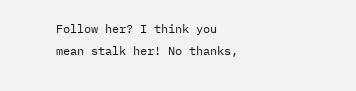Follow her? I think you mean stalk her! No thanks,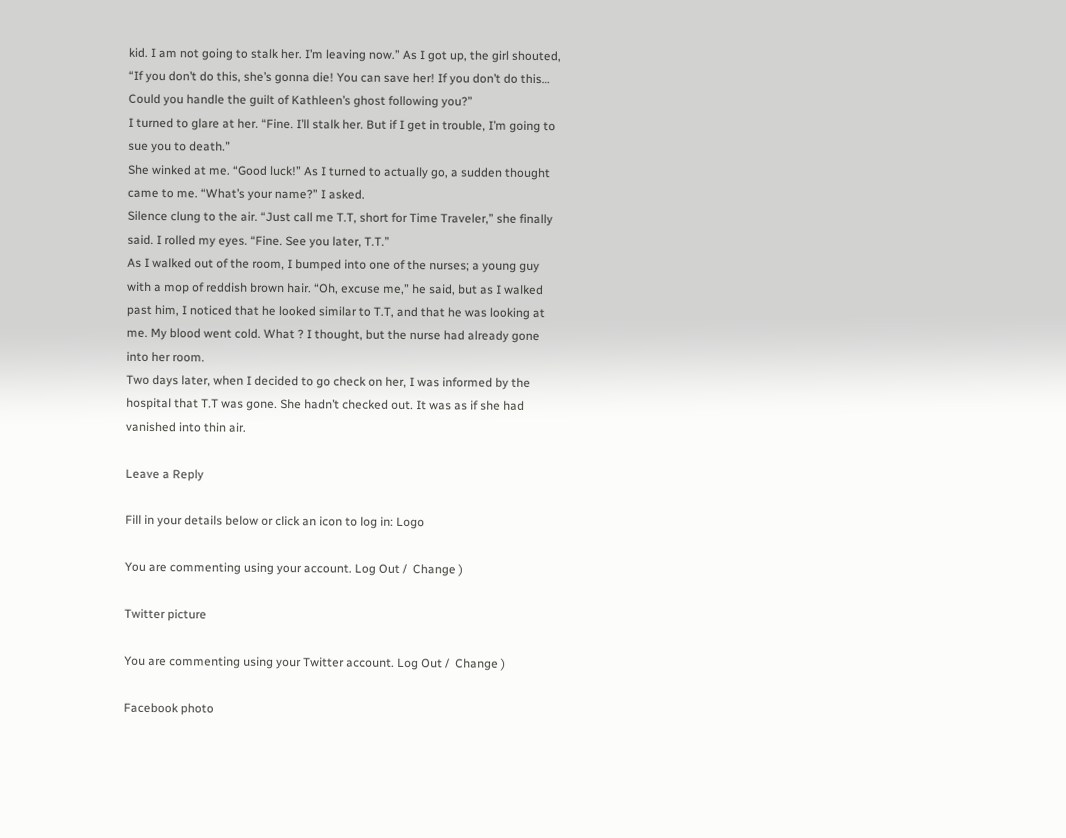kid. I am not going to stalk her. I’m leaving now.” As I got up, the girl shouted, “If you don’t do this, she’s gonna die! You can save her! If you don’t do this… Could you handle the guilt of Kathleen’s ghost following you?”
I turned to glare at her. “Fine. I’ll stalk her. But if I get in trouble, I’m going to sue you to death.”
She winked at me. “Good luck!” As I turned to actually go, a sudden thought came to me. “What’s your name?” I asked.
Silence clung to the air. “Just call me T.T, short for Time Traveler,” she finally said. I rolled my eyes. “Fine. See you later, T.T.”
As I walked out of the room, I bumped into one of the nurses; a young guy with a mop of reddish brown hair. “Oh, excuse me,” he said, but as I walked past him, I noticed that he looked similar to T.T, and that he was looking at me. My blood went cold. What ? I thought, but the nurse had already gone into her room.
Two days later, when I decided to go check on her, I was informed by the hospital that T.T was gone. She hadn’t checked out. It was as if she had vanished into thin air.

Leave a Reply

Fill in your details below or click an icon to log in: Logo

You are commenting using your account. Log Out /  Change )

Twitter picture

You are commenting using your Twitter account. Log Out /  Change )

Facebook photo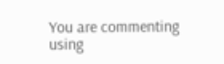You are commenting using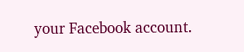your Facebook account.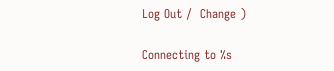Log Out /  Change )

Connecting to %s